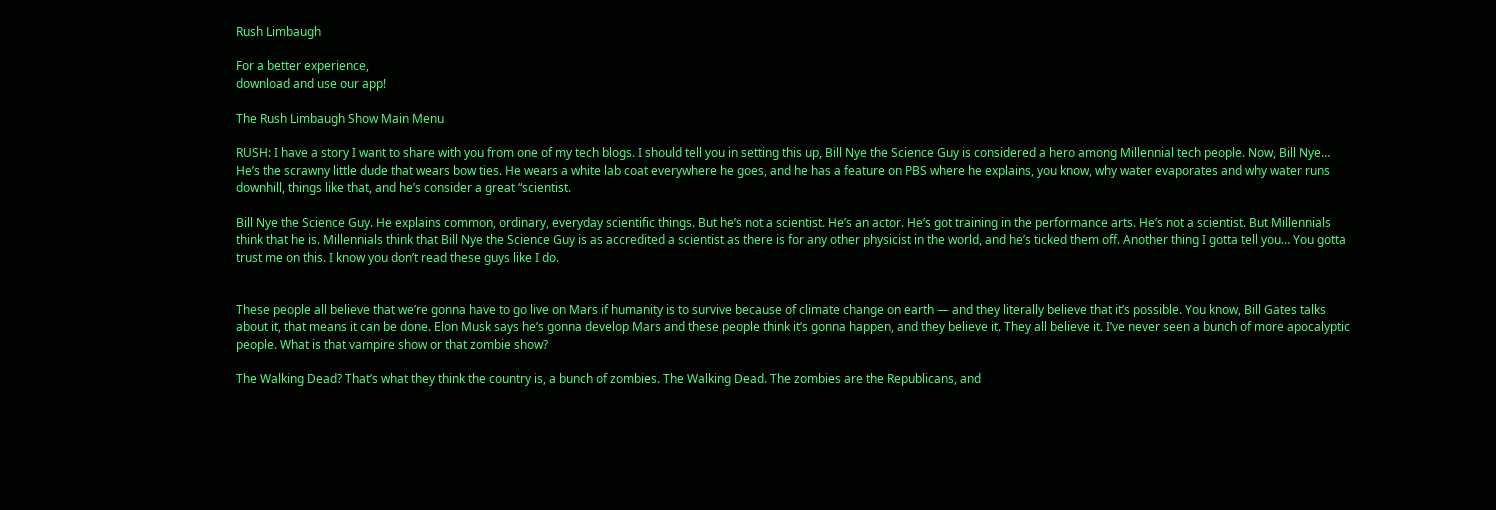Rush Limbaugh

For a better experience,
download and use our app!

The Rush Limbaugh Show Main Menu

RUSH: I have a story I want to share with you from one of my tech blogs. I should tell you in setting this up, Bill Nye the Science Guy is considered a hero among Millennial tech people. Now, Bill Nye… He’s the scrawny little dude that wears bow ties. He wears a white lab coat everywhere he goes, and he has a feature on PBS where he explains, you know, why water evaporates and why water runs downhill, things like that, and he’s consider a great “scientist.

Bill Nye the Science Guy. He explains common, ordinary, everyday scientific things. But he’s not a scientist. He’s an actor. He’s got training in the performance arts. He’s not a scientist. But Millennials think that he is. Millennials think that Bill Nye the Science Guy is as accredited a scientist as there is for any other physicist in the world, and he’s ticked them off. Another thing I gotta tell you… You gotta trust me on this. I know you don’t read these guys like I do.


These people all believe that we’re gonna have to go live on Mars if humanity is to survive because of climate change on earth — and they literally believe that it’s possible. You know, Bill Gates talks about it, that means it can be done. Elon Musk says he’s gonna develop Mars and these people think it’s gonna happen, and they believe it. They all believe it. I’ve never seen a bunch of more apocalyptic people. What is that vampire show or that zombie show?

The Walking Dead? That’s what they think the country is, a bunch of zombies. The Walking Dead. The zombies are the Republicans, and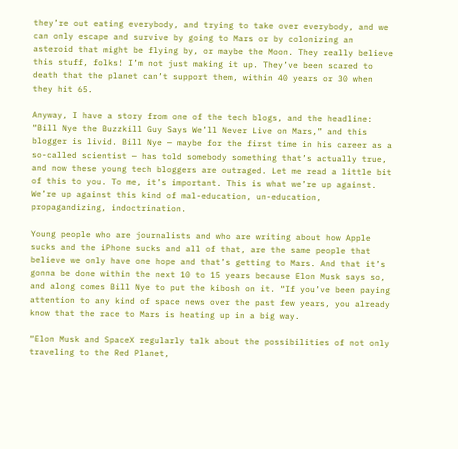they’re out eating everybody, and trying to take over everybody, and we can only escape and survive by going to Mars or by colonizing an asteroid that might be flying by, or maybe the Moon. They really believe this stuff, folks! I’m not just making it up. They’ve been scared to death that the planet can’t support them, within 40 years or 30 when they hit 65.

Anyway, I have a story from one of the tech blogs, and the headline: “Bill Nye the Buzzkill Guy Says We’ll Never Live on Mars,” and this blogger is livid. Bill Nye — maybe for the first time in his career as a so-called scientist — has told somebody something that’s actually true, and now these young tech bloggers are outraged. Let me read a little bit of this to you. To me, it’s important. This is what we’re up against. We’re up against this kind of mal-education, un-education, propagandizing, indoctrination.

Young people who are journalists and who are writing about how Apple sucks and the iPhone sucks and all of that, are the same people that believe we only have one hope and that’s getting to Mars. And that it’s gonna be done within the next 10 to 15 years because Elon Musk says so, and along comes Bill Nye to put the kibosh on it. “If you’ve been paying attention to any kind of space news over the past few years, you already know that the race to Mars is heating up in a big way.

“Elon Musk and SpaceX regularly talk about the possibilities of not only traveling to the Red Planet,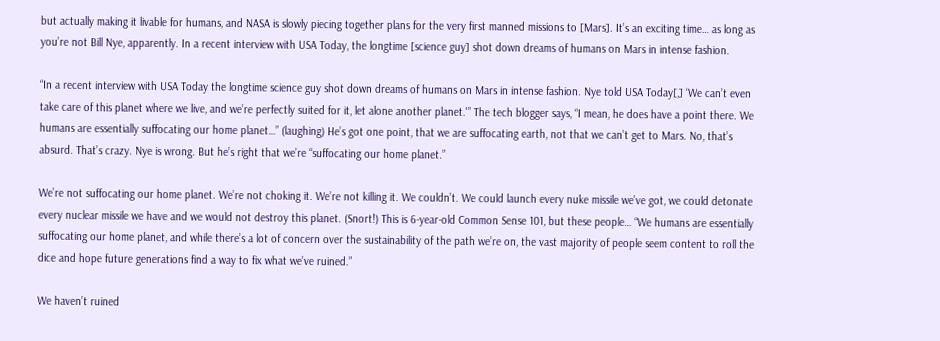but actually making it livable for humans, and NASA is slowly piecing together plans for the very first manned missions to [Mars]. It’s an exciting time… as long as you’re not Bill Nye, apparently. In a recent interview with USA Today, the longtime [science guy] shot down dreams of humans on Mars in intense fashion.

“In a recent interview with USA Today the longtime science guy shot down dreams of humans on Mars in intense fashion. Nye told USA Today[,] ‘We can’t even take care of this planet where we live, and we’re perfectly suited for it, let alone another planet.'” The tech blogger says, “I mean, he does have a point there. We humans are essentially suffocating our home planet…” (laughing) He’s got one point, that we are suffocating earth, not that we can’t get to Mars. No, that’s absurd. That’s crazy. Nye is wrong. But he’s right that we’re “suffocating our home planet.”

We’re not suffocating our home planet. We’re not choking it. We’re not killing it. We couldn’t. We could launch every nuke missile we’ve got, we could detonate every nuclear missile we have and we would not destroy this planet. (Snort!) This is 6-year-old Common Sense 101, but these people… “We humans are essentially suffocating our home planet, and while there’s a lot of concern over the sustainability of the path we’re on, the vast majority of people seem content to roll the dice and hope future generations find a way to fix what we’ve ruined.”

We haven’t ruined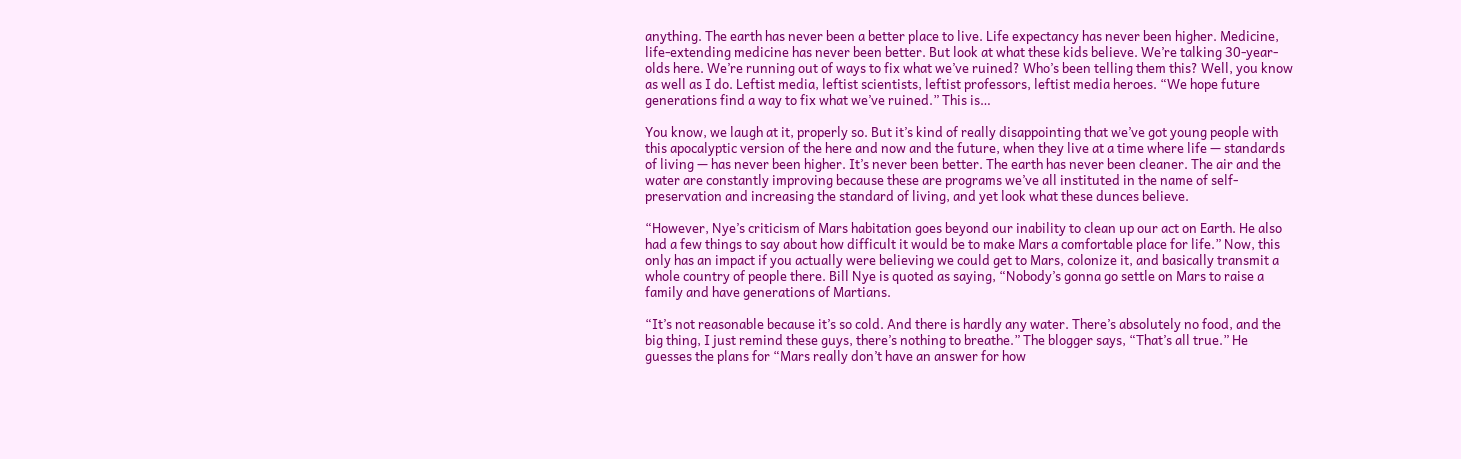anything. The earth has never been a better place to live. Life expectancy has never been higher. Medicine, life-extending medicine has never been better. But look at what these kids believe. We’re talking 30-year-olds here. We’re running out of ways to fix what we’ve ruined? Who’s been telling them this? Well, you know as well as I do. Leftist media, leftist scientists, leftist professors, leftist media heroes. “We hope future generations find a way to fix what we’ve ruined.” This is…

You know, we laugh at it, properly so. But it’s kind of really disappointing that we’ve got young people with this apocalyptic version of the here and now and the future, when they live at a time where life — standards of living — has never been higher. It’s never been better. The earth has never been cleaner. The air and the water are constantly improving because these are programs we’ve all instituted in the name of self-preservation and increasing the standard of living, and yet look what these dunces believe.

“However, Nye’s criticism of Mars habitation goes beyond our inability to clean up our act on Earth. He also had a few things to say about how difficult it would be to make Mars a comfortable place for life.” Now, this only has an impact if you actually were believing we could get to Mars, colonize it, and basically transmit a whole country of people there. Bill Nye is quoted as saying, “Nobody’s gonna go settle on Mars to raise a family and have generations of Martians.

“It’s not reasonable because it’s so cold. And there is hardly any water. There’s absolutely no food, and the big thing, I just remind these guys, there’s nothing to breathe.” The blogger says, “That’s all true.” He guesses the plans for “Mars really don’t have an answer for how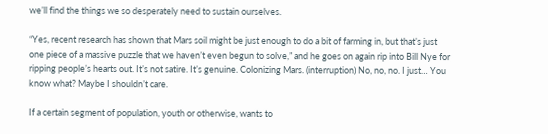we’ll find the things we so desperately need to sustain ourselves.

“Yes, recent research has shown that Mars soil might be just enough to do a bit of farming in, but that’s just one piece of a massive puzzle that we haven’t even begun to solve,” and he goes on again rip into Bill Nye for ripping people’s hearts out. It’s not satire. It’s genuine. Colonizing Mars. (interruption) No, no, no. I just… You know what? Maybe I shouldn’t care.

If a certain segment of population, youth or otherwise, wants to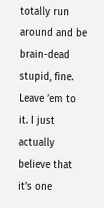totally run around and be brain-dead stupid, fine. Leave ’em to it. I just actually believe that it’s one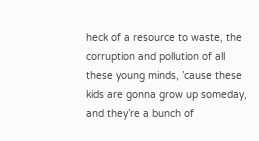heck of a resource to waste, the corruption and pollution of all these young minds, ’cause these kids are gonna grow up someday, and they’re a bunch of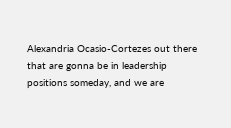Alexandria Ocasio-Cortezes out there that are gonna be in leadership positions someday, and we are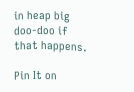in heap big doo-doo if that happens.

Pin It on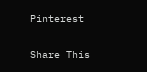Pinterest

Share This